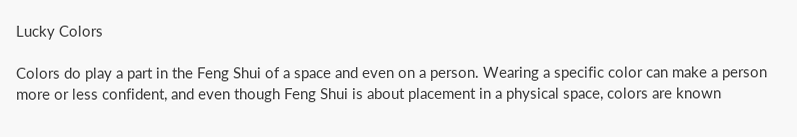Lucky Colors

Colors do play a part in the Feng Shui of a space and even on a person. Wearing a specific color can make a person more or less confident, and even though Feng Shui is about placement in a physical space, colors are known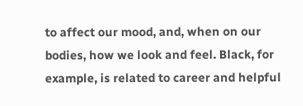to affect our mood, and, when on our bodies, how we look and feel. Black, for example, is related to career and helpful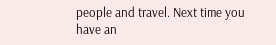people and travel. Next time you have an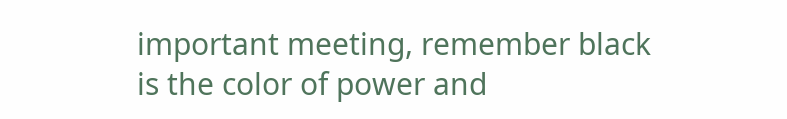important meeting, remember black is the color of power and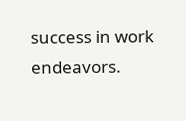success in work endeavors.